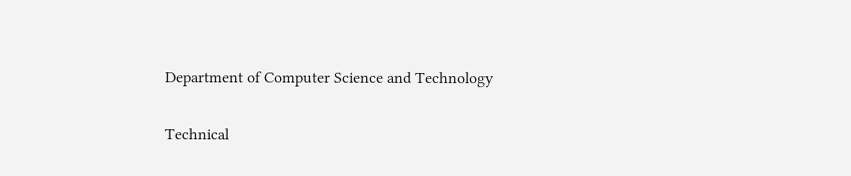Department of Computer Science and Technology

Technical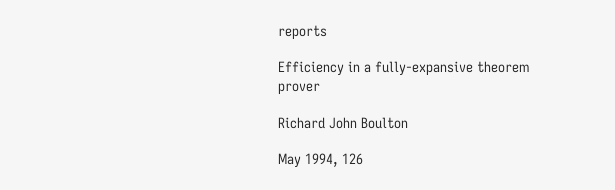reports

Efficiency in a fully-expansive theorem prover

Richard John Boulton

May 1994, 126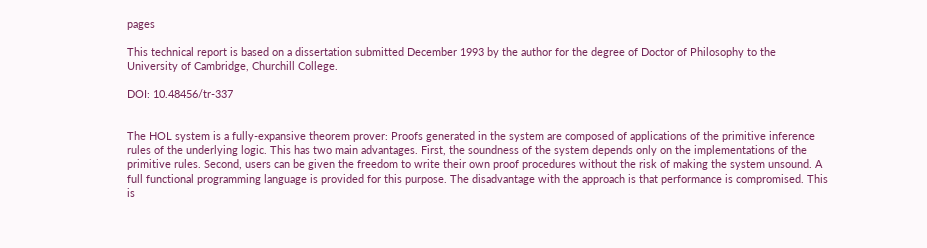pages

This technical report is based on a dissertation submitted December 1993 by the author for the degree of Doctor of Philosophy to the University of Cambridge, Churchill College.

DOI: 10.48456/tr-337


The HOL system is a fully-expansive theorem prover: Proofs generated in the system are composed of applications of the primitive inference rules of the underlying logic. This has two main advantages. First, the soundness of the system depends only on the implementations of the primitive rules. Second, users can be given the freedom to write their own proof procedures without the risk of making the system unsound. A full functional programming language is provided for this purpose. The disadvantage with the approach is that performance is compromised. This is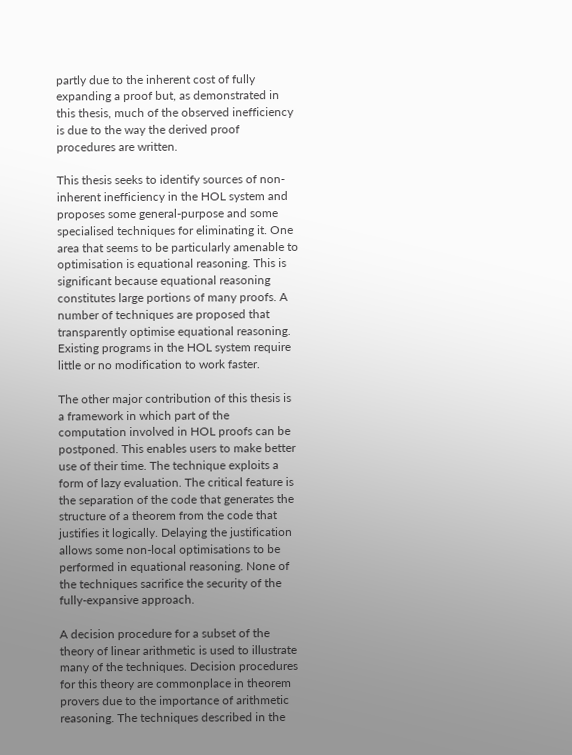partly due to the inherent cost of fully expanding a proof but, as demonstrated in this thesis, much of the observed inefficiency is due to the way the derived proof procedures are written.

This thesis seeks to identify sources of non-inherent inefficiency in the HOL system and proposes some general-purpose and some specialised techniques for eliminating it. One area that seems to be particularly amenable to optimisation is equational reasoning. This is significant because equational reasoning constitutes large portions of many proofs. A number of techniques are proposed that transparently optimise equational reasoning. Existing programs in the HOL system require little or no modification to work faster.

The other major contribution of this thesis is a framework in which part of the computation involved in HOL proofs can be postponed. This enables users to make better use of their time. The technique exploits a form of lazy evaluation. The critical feature is the separation of the code that generates the structure of a theorem from the code that justifies it logically. Delaying the justification allows some non-local optimisations to be performed in equational reasoning. None of the techniques sacrifice the security of the fully-expansive approach.

A decision procedure for a subset of the theory of linear arithmetic is used to illustrate many of the techniques. Decision procedures for this theory are commonplace in theorem provers due to the importance of arithmetic reasoning. The techniques described in the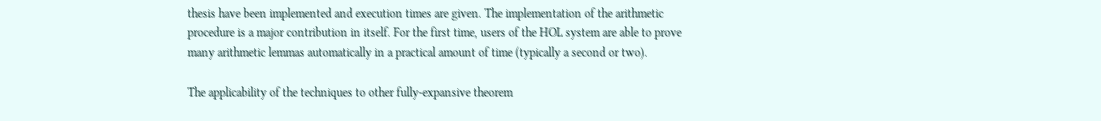thesis have been implemented and execution times are given. The implementation of the arithmetic procedure is a major contribution in itself. For the first time, users of the HOL system are able to prove many arithmetic lemmas automatically in a practical amount of time (typically a second or two).

The applicability of the techniques to other fully-expansive theorem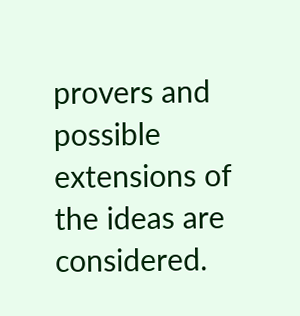provers and possible extensions of the ideas are considered.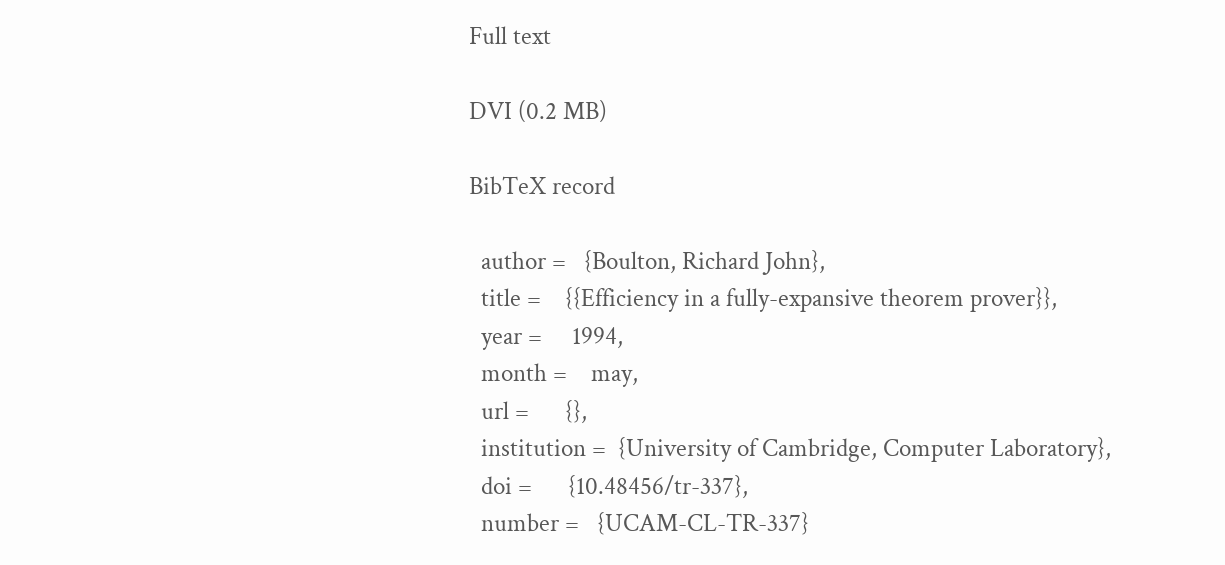Full text

DVI (0.2 MB)

BibTeX record

  author =   {Boulton, Richard John},
  title =    {{Efficiency in a fully-expansive theorem prover}},
  year =     1994,
  month =    may,
  url =      {},
  institution =  {University of Cambridge, Computer Laboratory},
  doi =      {10.48456/tr-337},
  number =   {UCAM-CL-TR-337}